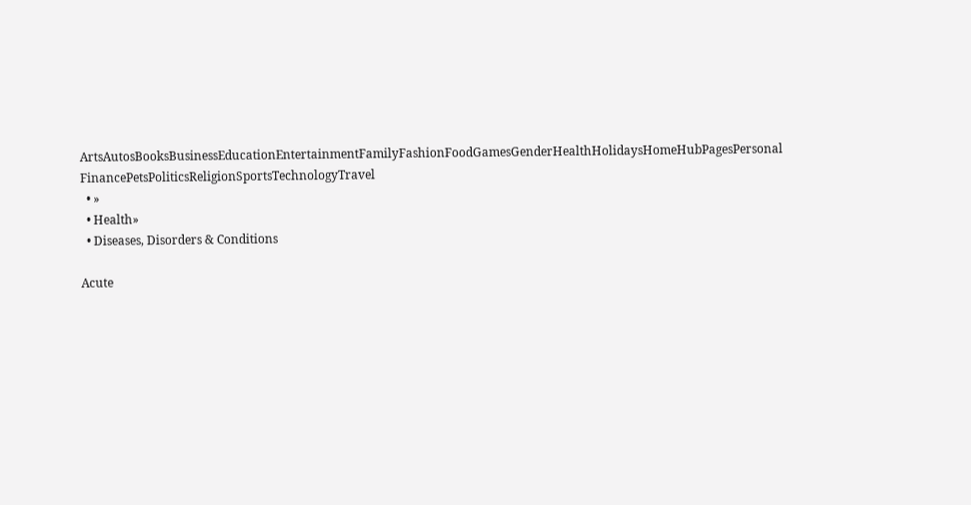ArtsAutosBooksBusinessEducationEntertainmentFamilyFashionFoodGamesGenderHealthHolidaysHomeHubPagesPersonal FinancePetsPoliticsReligionSportsTechnologyTravel
  • »
  • Health»
  • Diseases, Disorders & Conditions

Acute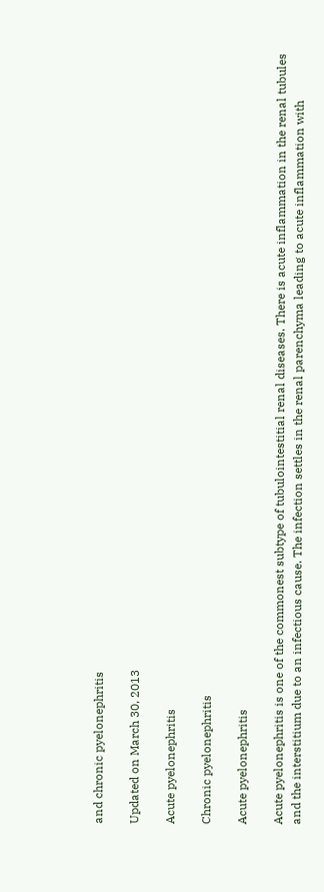and chronic pyelonephritis

Updated on March 30, 2013

Acute pyelonephritis

Chronic pyelonephritis

Acute pyelonephritis

Acute pyelonephritis is one of the commonest subtype of tubulointestitial renal diseases. There is acute inflammation in the renal tubules and the interstitium due to an infectious cause. The infection settles in the renal parenchyma leading to acute inflammation with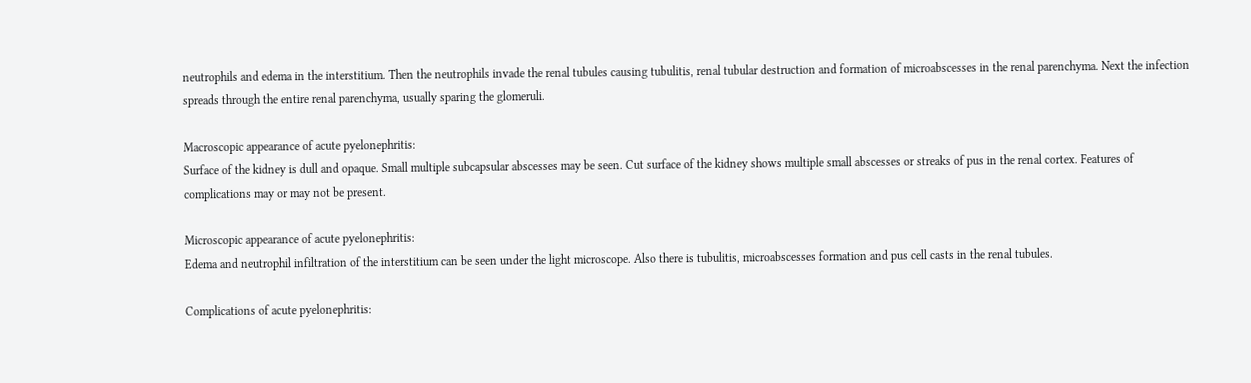neutrophils and edema in the interstitium. Then the neutrophils invade the renal tubules causing tubulitis, renal tubular destruction and formation of microabscesses in the renal parenchyma. Next the infection spreads through the entire renal parenchyma, usually sparing the glomeruli.

Macroscopic appearance of acute pyelonephritis:
Surface of the kidney is dull and opaque. Small multiple subcapsular abscesses may be seen. Cut surface of the kidney shows multiple small abscesses or streaks of pus in the renal cortex. Features of complications may or may not be present.

Microscopic appearance of acute pyelonephritis:
Edema and neutrophil infiltration of the interstitium can be seen under the light microscope. Also there is tubulitis, microabscesses formation and pus cell casts in the renal tubules.

Complications of acute pyelonephritis: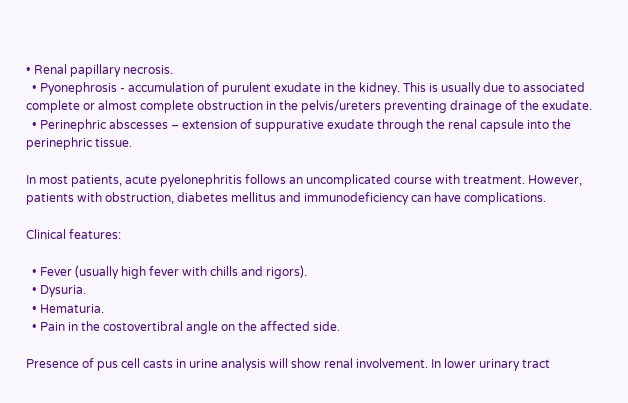• Renal papillary necrosis.
  • Pyonephrosis - accumulation of purulent exudate in the kidney. This is usually due to associated complete or almost complete obstruction in the pelvis/ureters preventing drainage of the exudate.
  • Perinephric abscesses – extension of suppurative exudate through the renal capsule into the perinephric tissue.

In most patients, acute pyelonephritis follows an uncomplicated course with treatment. However, patients with obstruction, diabetes mellitus and immunodeficiency can have complications.

Clinical features:

  • Fever (usually high fever with chills and rigors).
  • Dysuria.
  • Hematuria.
  • Pain in the costovertibral angle on the affected side.

Presence of pus cell casts in urine analysis will show renal involvement. In lower urinary tract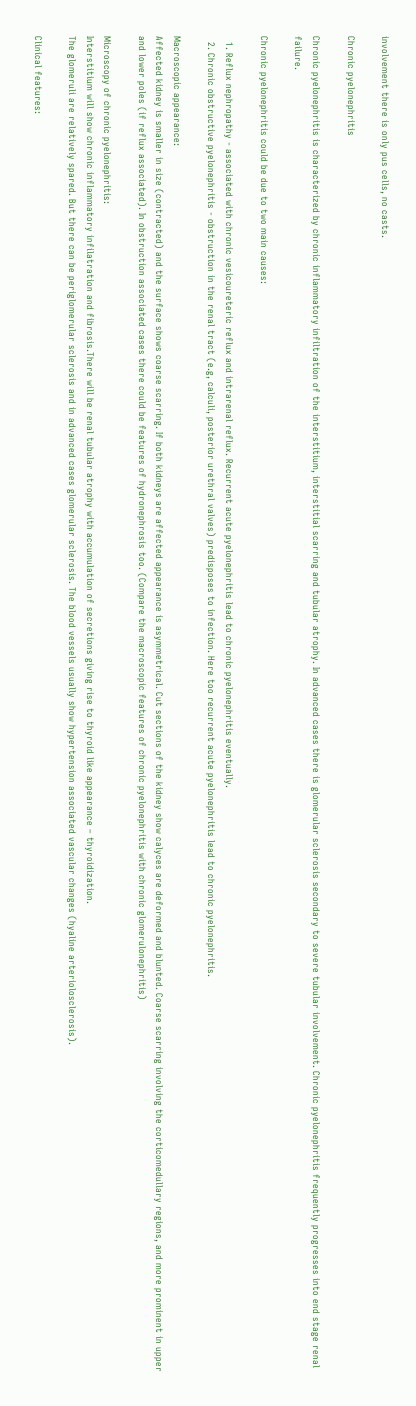involvement there is only pus cells, no casts.

Chronic pyelonephritis

Chronic pyelonephritis is characterized by chronic inflammatory infiltration of the interstitium, interstitial scarring and tubular atrophy. In advanced cases there is glomerular sclerosis secondary to severe tubular involvement. Chronic pyelonephritis frequently progresses into end stage renal failure.

Chronic pyelonephritis could be due to two main causes:

  1. Reflux nephropathy - associated with chronic vesicoureteric reflux and intrarenal reflux. Recurrent acute pyelonephritis lead to chronic pyelonephritis eventually.
  2. Chronic obstructive pyelonephritis - obstruction in the renal tract (e.g, calculi, posterior urethral valves) predisposes to infection. Here too recurrent acute pyelonephritis lead to chronic pyelonephritis.

Macroscopic appearance:
Affected kidney is smaller in size (contracted) and the surface shows coarse scarring. If both kidneys are affected appearance is asymmetrical. Cut sections of the kidney show calyces are deformed and blunted. Coarse scarring involving the corticomedullary regions, and more prominent in upper and lower poles (if reflux associated). In obstruction associated cases there could be features of hydronephrosis too. (Compare the macroscopic features of chronic pyelonephritis with chronic glomerulonephritis)

Microscopy of chronic pyelonephritis:
Interstitium will show chronic inflammatory infilatration and fibrosis.There will be renal tubular atrophy with accumulation of secretions giving rise to thyroid like appearance – thyroidization.
The glomeruli are relatively spared. But there can be periglomerular sclerosis and in advanced cases glomerular sclerosis. The blood vessels usually show hypertension associated vascular changes (hyaline arteriolosclerosis).

Clinical features: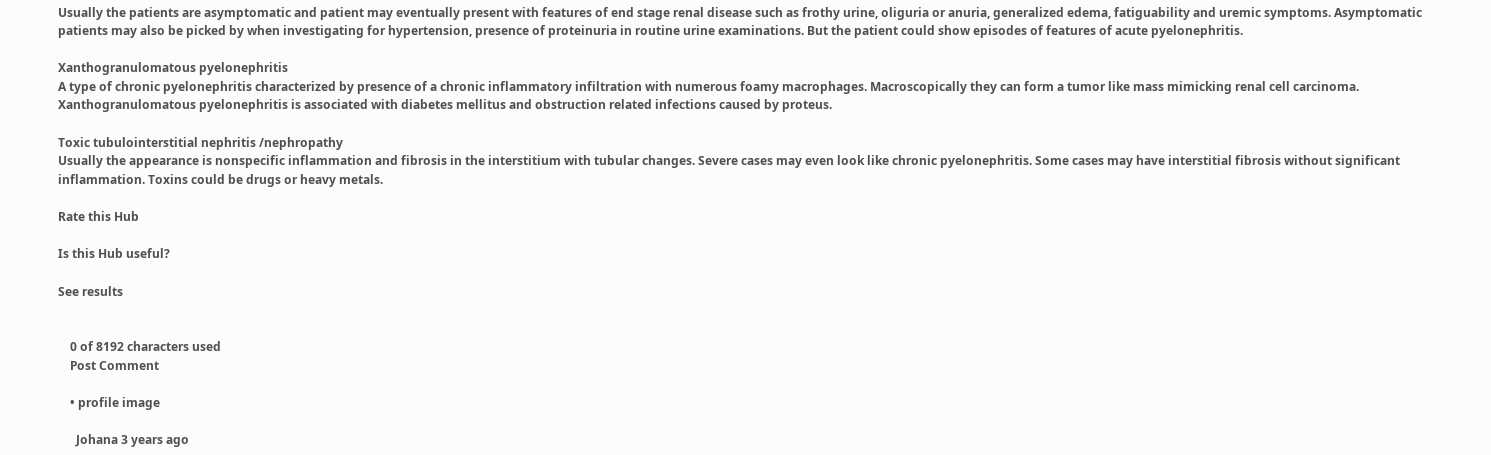Usually the patients are asymptomatic and patient may eventually present with features of end stage renal disease such as frothy urine, oliguria or anuria, generalized edema, fatiguability and uremic symptoms. Asymptomatic patients may also be picked by when investigating for hypertension, presence of proteinuria in routine urine examinations. But the patient could show episodes of features of acute pyelonephritis.

Xanthogranulomatous pyelonephritis
A type of chronic pyelonephritis characterized by presence of a chronic inflammatory infiltration with numerous foamy macrophages. Macroscopically they can form a tumor like mass mimicking renal cell carcinoma. Xanthogranulomatous pyelonephritis is associated with diabetes mellitus and obstruction related infections caused by proteus.

Toxic tubulointerstitial nephritis /nephropathy
Usually the appearance is nonspecific inflammation and fibrosis in the interstitium with tubular changes. Severe cases may even look like chronic pyelonephritis. Some cases may have interstitial fibrosis without significant inflammation. Toxins could be drugs or heavy metals.

Rate this Hub

Is this Hub useful?

See results


    0 of 8192 characters used
    Post Comment

    • profile image

      Johana 3 years ago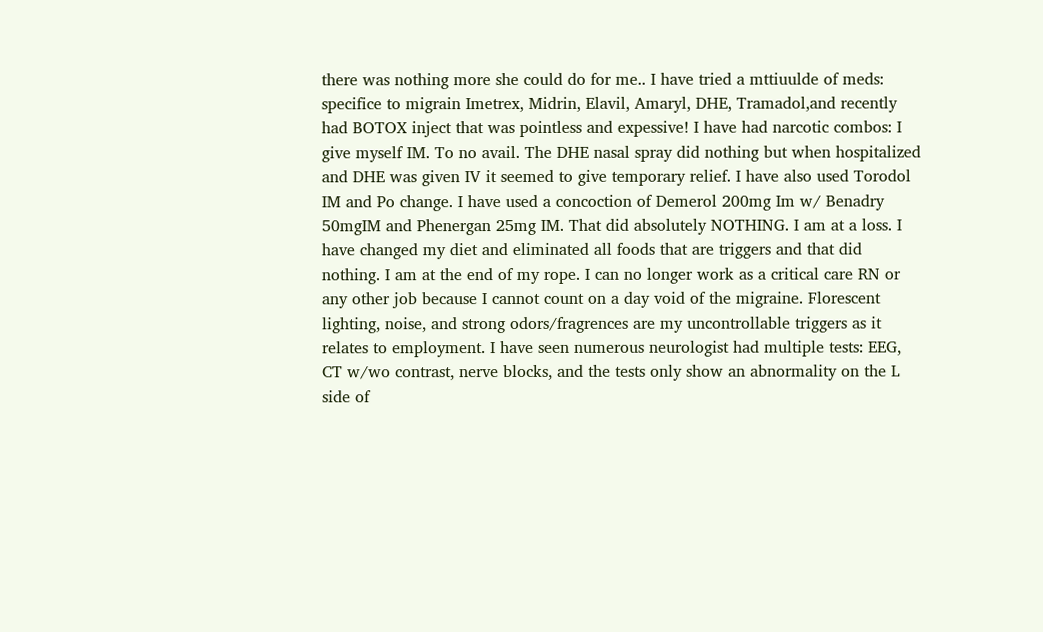there was nothing more she could do for me.. I have tried a mttiuulde of meds: specifice to migrain Imetrex, Midrin, Elavil, Amaryl, DHE, Tramadol,and recently had BOTOX inject that was pointless and expessive! I have had narcotic combos: I give myself IM. To no avail. The DHE nasal spray did nothing but when hospitalized and DHE was given IV it seemed to give temporary relief. I have also used Torodol IM and Po change. I have used a concoction of Demerol 200mg Im w/ Benadry 50mgIM and Phenergan 25mg IM. That did absolutely NOTHING. I am at a loss. I have changed my diet and eliminated all foods that are triggers and that did nothing. I am at the end of my rope. I can no longer work as a critical care RN or any other job because I cannot count on a day void of the migraine. Florescent lighting, noise, and strong odors/fragrences are my uncontrollable triggers as it relates to employment. I have seen numerous neurologist had multiple tests: EEG, CT w/wo contrast, nerve blocks, and the tests only show an abnormality on the L side of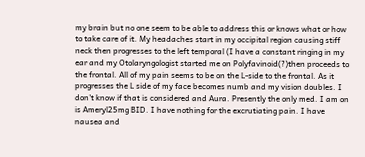my brain but no one seem to be able to address this or knows what or how to take care of it. My headaches start in my occipital region causing stiff neck then progresses to the left temporal (I have a constant ringing in my ear and my Otolaryngologist started me on Polyfavinoid(?)then proceeds to the frontal. All of my pain seems to be on the L-side to the frontal. As it progresses the L side of my face becomes numb and my vision doubles. I don't know if that is considered and Aura. Presently the only med. I am on is Ameryl25mg BID. I have nothing for the excrutiating pain. I have nausea and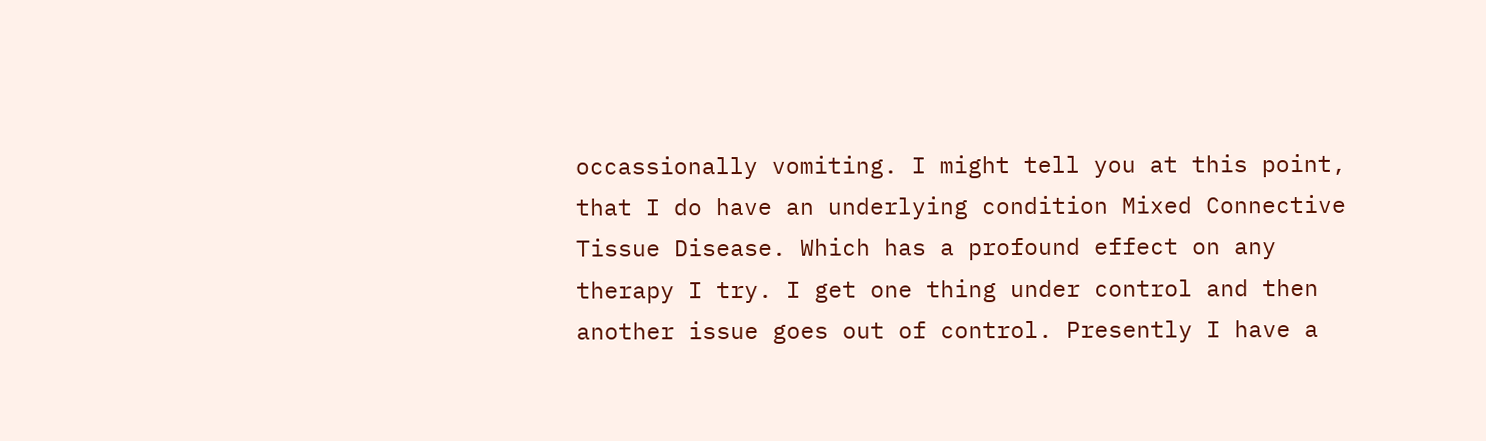occassionally vomiting. I might tell you at this point, that I do have an underlying condition Mixed Connective Tissue Disease. Which has a profound effect on any therapy I try. I get one thing under control and then another issue goes out of control. Presently I have a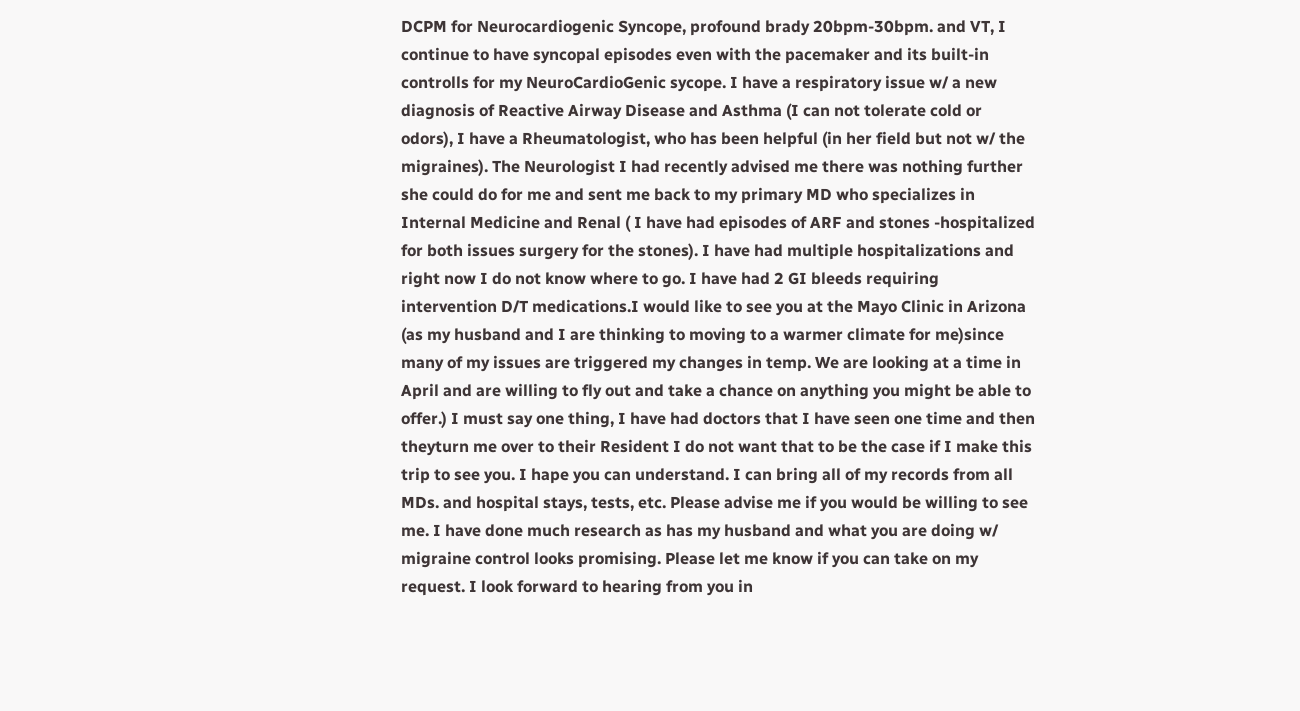DCPM for Neurocardiogenic Syncope, profound brady 20bpm-30bpm. and VT, I continue to have syncopal episodes even with the pacemaker and its built-in controlls for my NeuroCardioGenic sycope. I have a respiratory issue w/ a new diagnosis of Reactive Airway Disease and Asthma (I can not tolerate cold or odors), I have a Rheumatologist, who has been helpful (in her field but not w/ the migraines). The Neurologist I had recently advised me there was nothing further she could do for me and sent me back to my primary MD who specializes in Internal Medicine and Renal ( I have had episodes of ARF and stones -hospitalized for both issues surgery for the stones). I have had multiple hospitalizations and right now I do not know where to go. I have had 2 GI bleeds requiring intervention D/T medications.I would like to see you at the Mayo Clinic in Arizona (as my husband and I are thinking to moving to a warmer climate for me)since many of my issues are triggered my changes in temp. We are looking at a time in April and are willing to fly out and take a chance on anything you might be able to offer.) I must say one thing, I have had doctors that I have seen one time and then theyturn me over to their Resident I do not want that to be the case if I make this trip to see you. I hape you can understand. I can bring all of my records from all MDs. and hospital stays, tests, etc. Please advise me if you would be willing to see me. I have done much research as has my husband and what you are doing w/ migraine control looks promising. Please let me know if you can take on my request. I look forward to hearing from you in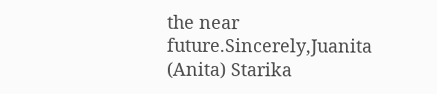the near future.Sincerely,Juanita (Anita) Starika